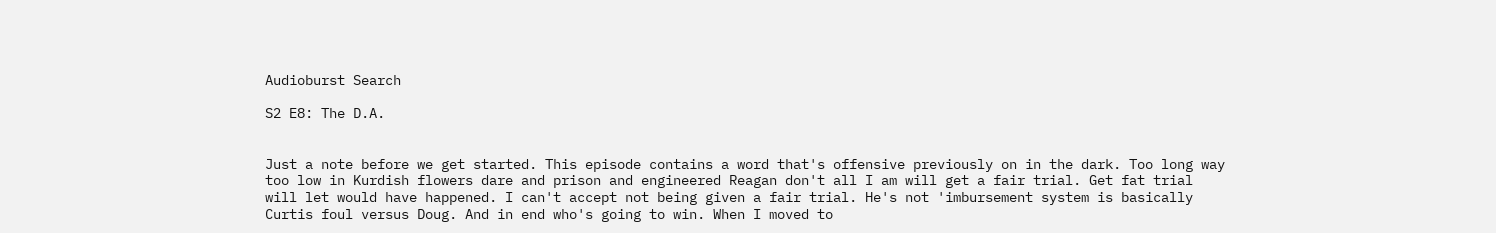Audioburst Search

S2 E8: The D.A.


Just a note before we get started. This episode contains a word that's offensive previously on in the dark. Too long way too low in Kurdish flowers dare and prison and engineered Reagan don't all I am will get a fair trial. Get fat trial will let would have happened. I can't accept not being given a fair trial. He's not 'imbursement system is basically Curtis foul versus Doug. And in end who's going to win. When I moved to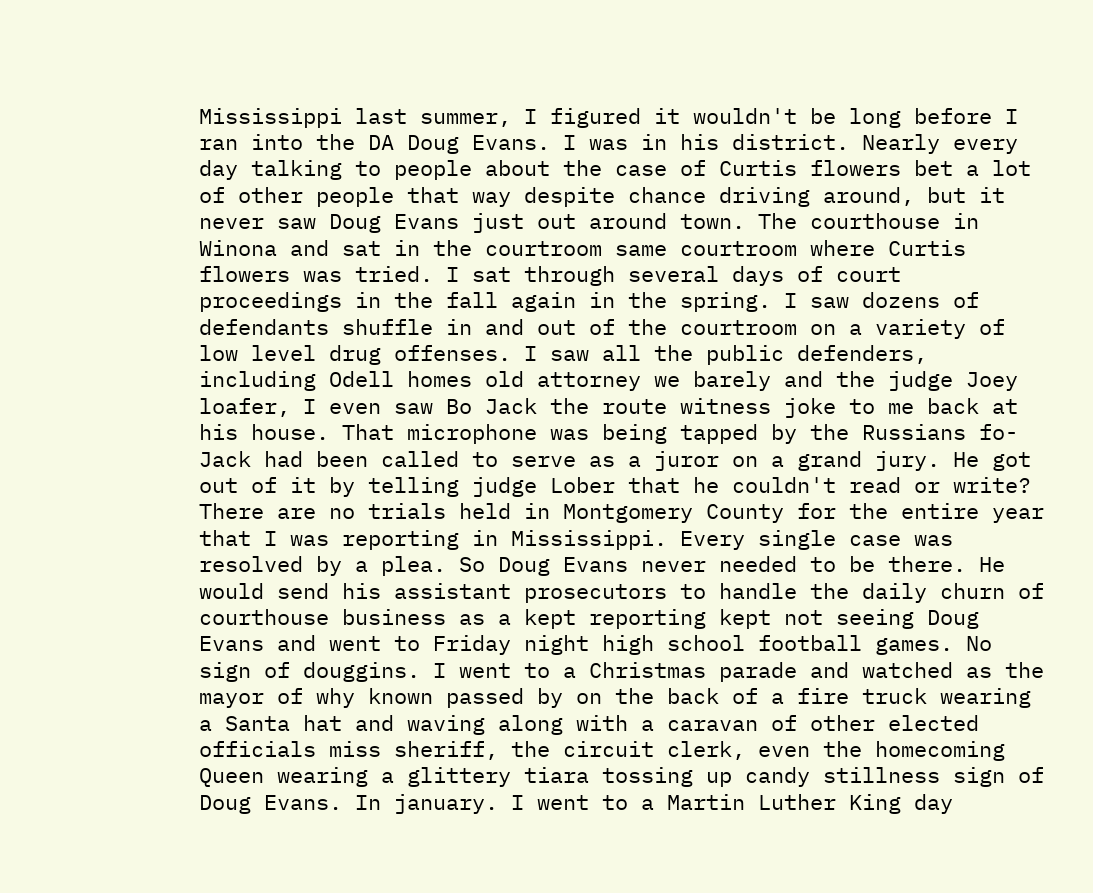Mississippi last summer, I figured it wouldn't be long before I ran into the DA Doug Evans. I was in his district. Nearly every day talking to people about the case of Curtis flowers bet a lot of other people that way despite chance driving around, but it never saw Doug Evans just out around town. The courthouse in Winona and sat in the courtroom same courtroom where Curtis flowers was tried. I sat through several days of court proceedings in the fall again in the spring. I saw dozens of defendants shuffle in and out of the courtroom on a variety of low level drug offenses. I saw all the public defenders, including Odell homes old attorney we barely and the judge Joey loafer, I even saw Bo Jack the route witness joke to me back at his house. That microphone was being tapped by the Russians fo- Jack had been called to serve as a juror on a grand jury. He got out of it by telling judge Lober that he couldn't read or write? There are no trials held in Montgomery County for the entire year that I was reporting in Mississippi. Every single case was resolved by a plea. So Doug Evans never needed to be there. He would send his assistant prosecutors to handle the daily churn of courthouse business as a kept reporting kept not seeing Doug Evans and went to Friday night high school football games. No sign of douggins. I went to a Christmas parade and watched as the mayor of why known passed by on the back of a fire truck wearing a Santa hat and waving along with a caravan of other elected officials miss sheriff, the circuit clerk, even the homecoming Queen wearing a glittery tiara tossing up candy stillness sign of Doug Evans. In january. I went to a Martin Luther King day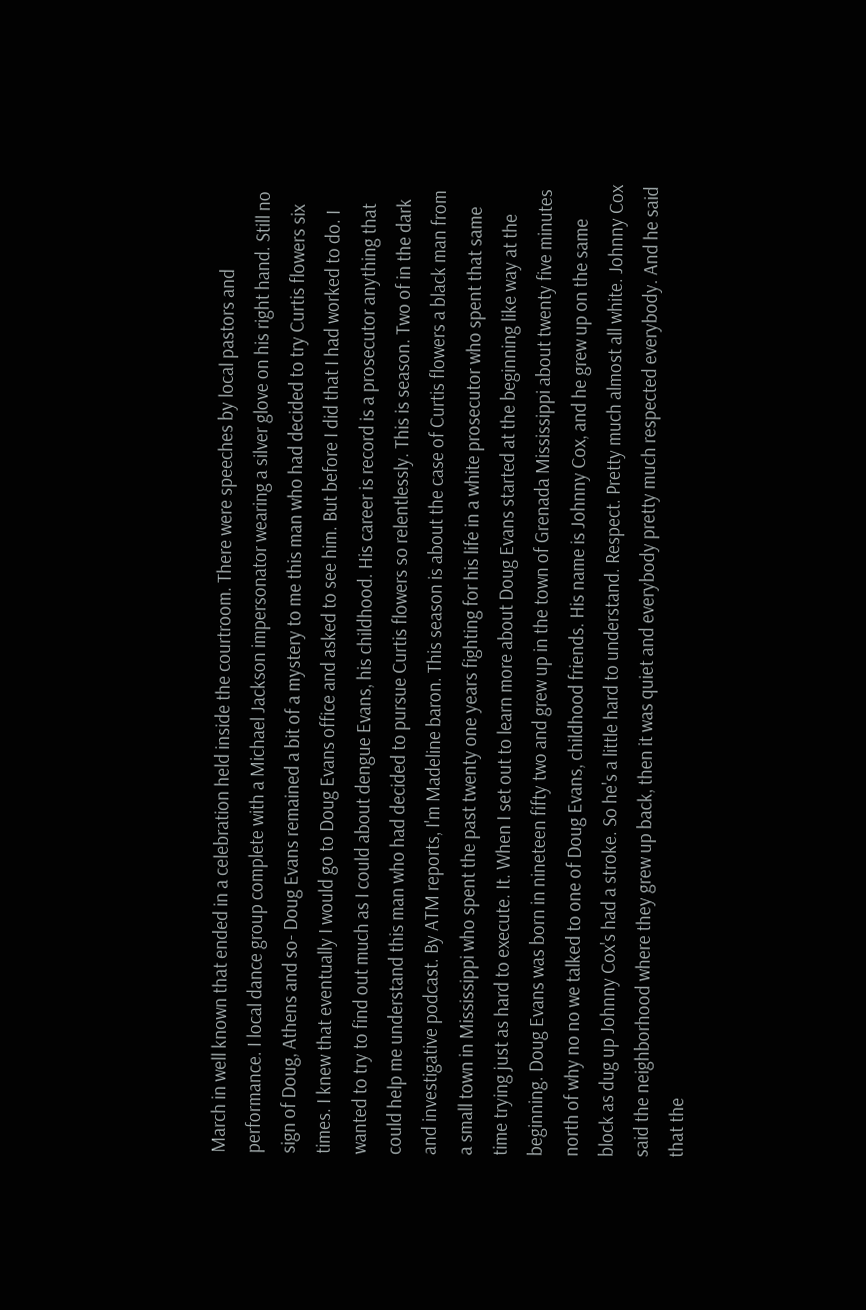March in well known that ended in a celebration held inside the courtroom. There were speeches by local pastors and performance. I local dance group complete with a Michael Jackson impersonator wearing a silver glove on his right hand. Still no sign of Doug, Athens and so- Doug Evans remained a bit of a mystery to me this man who had decided to try Curtis flowers six times. I knew that eventually I would go to Doug Evans office and asked to see him. But before I did that I had worked to do. I wanted to try to find out much as I could about dengue Evans, his childhood. His career is record is a prosecutor anything that could help me understand this man who had decided to pursue Curtis flowers so relentlessly. This is season. Two of in the dark and investigative podcast. By ATM reports, I'm Madeline baron. This season is about the case of Curtis flowers a black man from a small town in Mississippi who spent the past twenty one years fighting for his life in a white prosecutor who spent that same time trying just as hard to execute. It. When I set out to learn more about Doug Evans started at the beginning like way at the beginning. Doug Evans was born in nineteen fifty two and grew up in the town of Grenada Mississippi about twenty five minutes north of why no no we talked to one of Doug Evans, childhood friends. His name is Johnny Cox, and he grew up on the same block as dug up Johnny Cox's had a stroke. So he's a little hard to understand. Respect. Pretty much almost all white. Johnny Cox said the neighborhood where they grew up back, then it was quiet and everybody pretty much respected everybody. And he said that the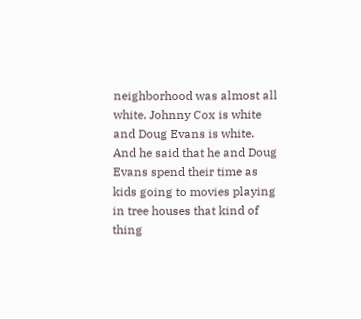neighborhood was almost all white. Johnny Cox is white and Doug Evans is white. And he said that he and Doug Evans spend their time as kids going to movies playing in tree houses that kind of thing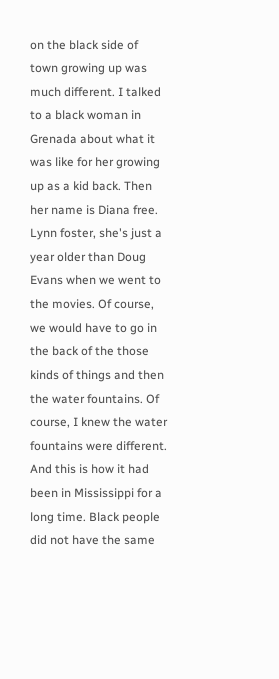on the black side of town growing up was much different. I talked to a black woman in Grenada about what it was like for her growing up as a kid back. Then her name is Diana free. Lynn foster, she's just a year older than Doug Evans when we went to the movies. Of course, we would have to go in the back of the those kinds of things and then the water fountains. Of course, I knew the water fountains were different. And this is how it had been in Mississippi for a long time. Black people did not have the same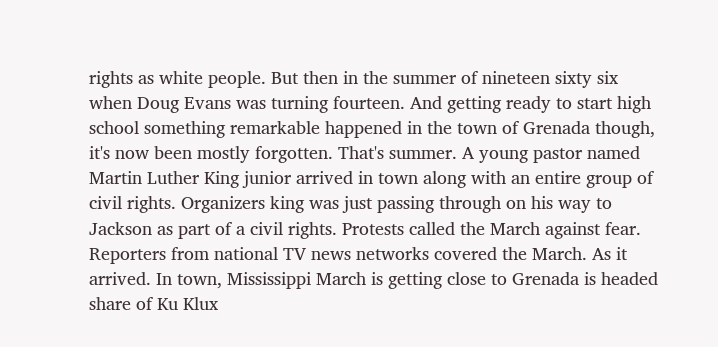rights as white people. But then in the summer of nineteen sixty six when Doug Evans was turning fourteen. And getting ready to start high school something remarkable happened in the town of Grenada though, it's now been mostly forgotten. That's summer. A young pastor named Martin Luther King junior arrived in town along with an entire group of civil rights. Organizers king was just passing through on his way to Jackson as part of a civil rights. Protests called the March against fear. Reporters from national TV news networks covered the March. As it arrived. In town, Mississippi March is getting close to Grenada is headed share of Ku Klux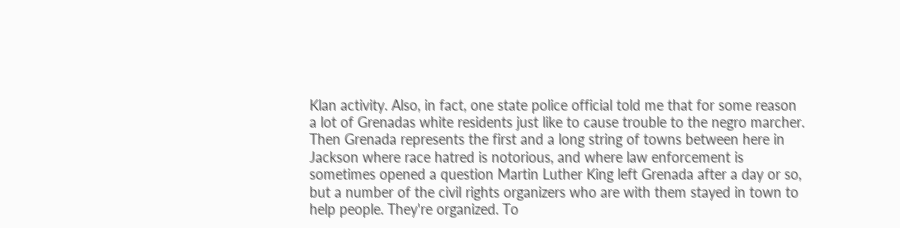Klan activity. Also, in fact, one state police official told me that for some reason a lot of Grenadas white residents just like to cause trouble to the negro marcher. Then Grenada represents the first and a long string of towns between here in Jackson where race hatred is notorious, and where law enforcement is sometimes opened a question Martin Luther King left Grenada after a day or so, but a number of the civil rights organizers who are with them stayed in town to help people. They're organized. To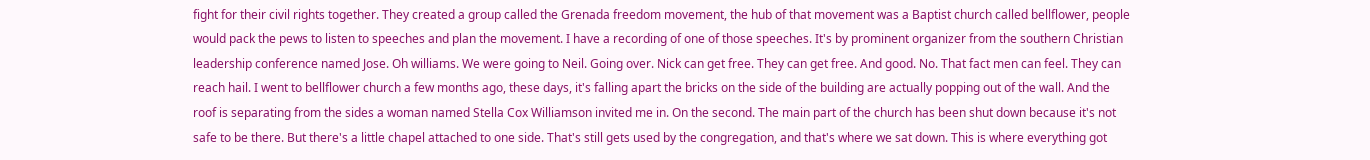fight for their civil rights together. They created a group called the Grenada freedom movement, the hub of that movement was a Baptist church called bellflower, people would pack the pews to listen to speeches and plan the movement. I have a recording of one of those speeches. It's by prominent organizer from the southern Christian leadership conference named Jose. Oh williams. We were going to Neil. Going over. Nick can get free. They can get free. And good. No. That fact men can feel. They can reach hail. I went to bellflower church a few months ago, these days, it's falling apart the bricks on the side of the building are actually popping out of the wall. And the roof is separating from the sides a woman named Stella Cox Williamson invited me in. On the second. The main part of the church has been shut down because it's not safe to be there. But there's a little chapel attached to one side. That's still gets used by the congregation, and that's where we sat down. This is where everything got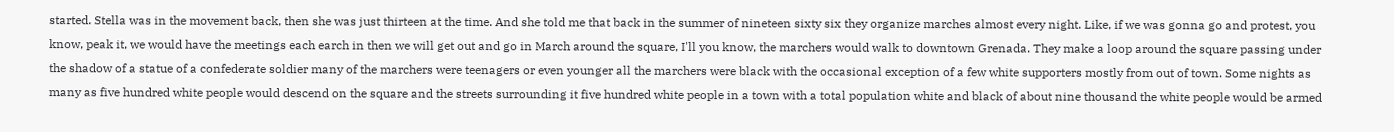started. Stella was in the movement back, then she was just thirteen at the time. And she told me that back in the summer of nineteen sixty six they organize marches almost every night. Like, if we was gonna go and protest, you know, peak it, we would have the meetings each earch in then we will get out and go in March around the square, I'll you know, the marchers would walk to downtown Grenada. They make a loop around the square passing under the shadow of a statue of a confederate soldier many of the marchers were teenagers or even younger all the marchers were black with the occasional exception of a few white supporters mostly from out of town. Some nights as many as five hundred white people would descend on the square and the streets surrounding it five hundred white people in a town with a total population white and black of about nine thousand the white people would be armed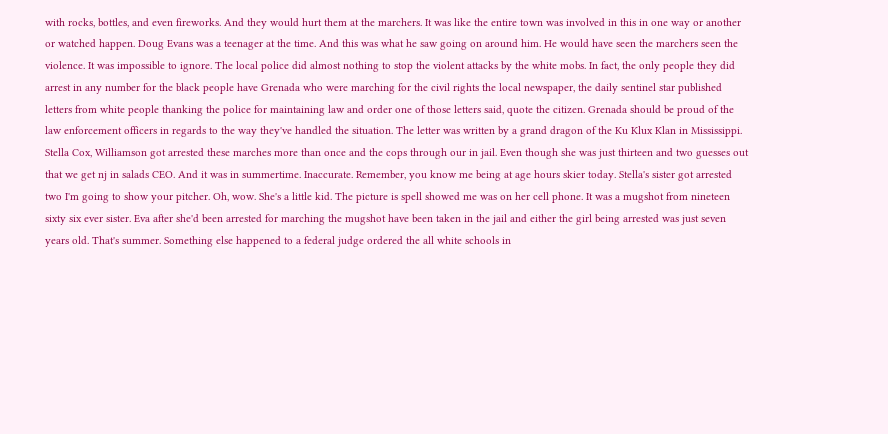with rocks, bottles, and even fireworks. And they would hurt them at the marchers. It was like the entire town was involved in this in one way or another or watched happen. Doug Evans was a teenager at the time. And this was what he saw going on around him. He would have seen the marchers seen the violence. It was impossible to ignore. The local police did almost nothing to stop the violent attacks by the white mobs. In fact, the only people they did arrest in any number for the black people have Grenada who were marching for the civil rights the local newspaper, the daily sentinel star published letters from white people thanking the police for maintaining law and order one of those letters said, quote the citizen. Grenada should be proud of the law enforcement officers in regards to the way they've handled the situation. The letter was written by a grand dragon of the Ku Klux Klan in Mississippi. Stella Cox, Williamson got arrested these marches more than once and the cops through our in jail. Even though she was just thirteen and two guesses out that we get nj in salads CEO. And it was in summertime. Inaccurate. Remember, you know me being at age hours skier today. Stella's sister got arrested two I'm going to show your pitcher. Oh, wow. She's a little kid. The picture is spell showed me was on her cell phone. It was a mugshot from nineteen sixty six ever sister. Eva after she'd been arrested for marching the mugshot have been taken in the jail and either the girl being arrested was just seven years old. That's summer. Something else happened to a federal judge ordered the all white schools in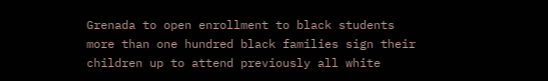Grenada to open enrollment to black students more than one hundred black families sign their children up to attend previously all white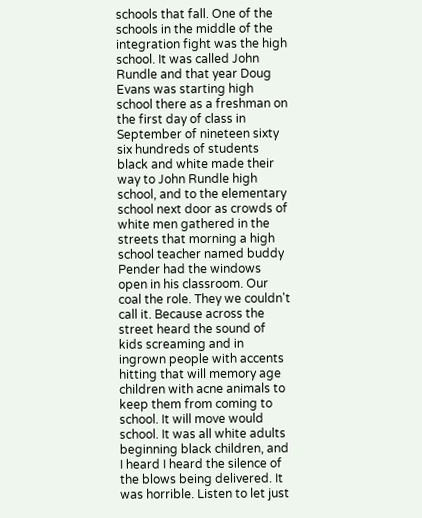schools that fall. One of the schools in the middle of the integration fight was the high school. It was called John Rundle and that year Doug Evans was starting high school there as a freshman on the first day of class in September of nineteen sixty six hundreds of students black and white made their way to John Rundle high school, and to the elementary school next door as crowds of white men gathered in the streets that morning a high school teacher named buddy Pender had the windows open in his classroom. Our coal the role. They we couldn't call it. Because across the street heard the sound of kids screaming and in ingrown people with accents hitting that will memory age children with acne animals to keep them from coming to school. It will move would school. It was all white adults beginning black children, and I heard I heard the silence of the blows being delivered. It was horrible. Listen to let just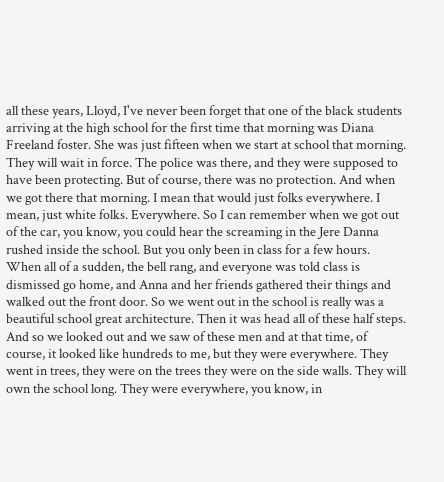all these years, Lloyd, I've never been forget that one of the black students arriving at the high school for the first time that morning was Diana Freeland foster. She was just fifteen when we start at school that morning. They will wait in force. The police was there, and they were supposed to have been protecting. But of course, there was no protection. And when we got there that morning. I mean that would just folks everywhere. I mean, just white folks. Everywhere. So I can remember when we got out of the car, you know, you could hear the screaming in the Jere Danna rushed inside the school. But you only been in class for a few hours. When all of a sudden, the bell rang, and everyone was told class is dismissed go home, and Anna and her friends gathered their things and walked out the front door. So we went out in the school is really was a beautiful school great architecture. Then it was head all of these half steps. And so we looked out and we saw of these men and at that time, of course, it looked like hundreds to me, but they were everywhere. They went in trees, they were on the trees they were on the side walls. They will own the school long. They were everywhere, you know, in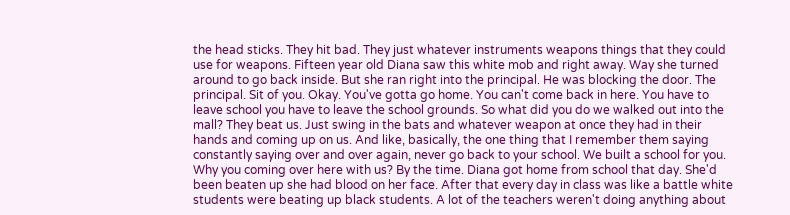the head sticks. They hit bad. They just whatever instruments weapons things that they could use for weapons. Fifteen year old Diana saw this white mob and right away. Way she turned around to go back inside. But she ran right into the principal. He was blocking the door. The principal. Sit of you. Okay. You've gotta go home. You can't come back in here. You have to leave school you have to leave the school grounds. So what did you do we walked out into the mall? They beat us. Just swing in the bats and whatever weapon at once they had in their hands and coming up on us. And like, basically, the one thing that I remember them saying constantly saying over and over again, never go back to your school. We built a school for you. Why you coming over here with us? By the time. Diana got home from school that day. She'd been beaten up she had blood on her face. After that every day in class was like a battle white students were beating up black students. A lot of the teachers weren't doing anything about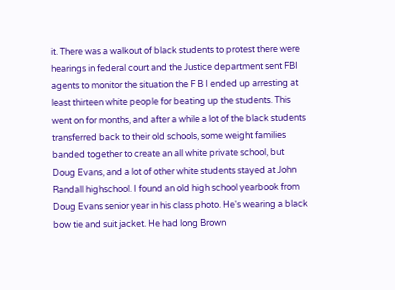it. There was a walkout of black students to protest there were hearings in federal court and the Justice department sent FBI agents to monitor the situation the F B I ended up arresting at least thirteen white people for beating up the students. This went on for months, and after a while a lot of the black students transferred back to their old schools, some weight families banded together to create an all white private school, but Doug Evans, and a lot of other white students stayed at John Randall highschool. I found an old high school yearbook from Doug Evans senior year in his class photo. He's wearing a black bow tie and suit jacket. He had long Brown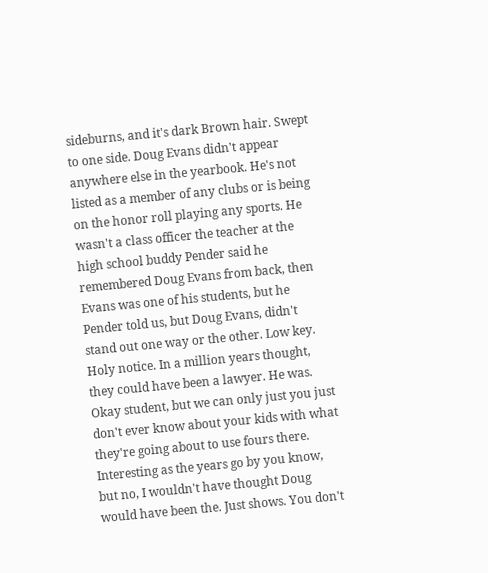sideburns, and it's dark Brown hair. Swept to one side. Doug Evans didn't appear anywhere else in the yearbook. He's not listed as a member of any clubs or is being on the honor roll playing any sports. He wasn't a class officer the teacher at the high school buddy Pender said he remembered Doug Evans from back, then Evans was one of his students, but he Pender told us, but Doug Evans, didn't stand out one way or the other. Low key. Holy notice. In a million years thought, they could have been a lawyer. He was. Okay student, but we can only just you just don't ever know about your kids with what they're going about to use fours there. Interesting as the years go by you know, but no, I wouldn't have thought Doug would have been the. Just shows. You don't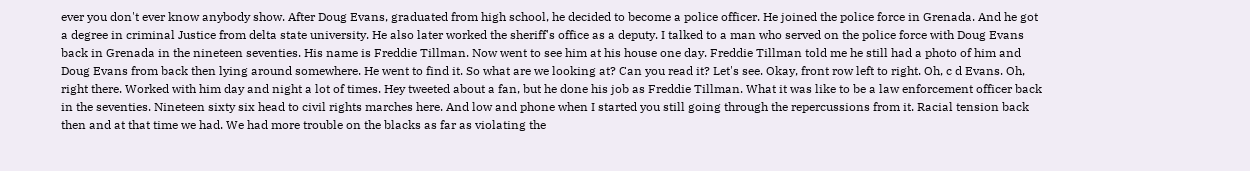ever you don't ever know anybody show. After Doug Evans, graduated from high school, he decided to become a police officer. He joined the police force in Grenada. And he got a degree in criminal Justice from delta state university. He also later worked the sheriff's office as a deputy. I talked to a man who served on the police force with Doug Evans back in Grenada in the nineteen seventies. His name is Freddie Tillman. Now went to see him at his house one day. Freddie Tillman told me he still had a photo of him and Doug Evans from back then lying around somewhere. He went to find it. So what are we looking at? Can you read it? Let's see. Okay, front row left to right. Oh, c d Evans. Oh, right there. Worked with him day and night a lot of times. Hey tweeted about a fan, but he done his job as Freddie Tillman. What it was like to be a law enforcement officer back in the seventies. Nineteen sixty six head to civil rights marches here. And low and phone when I started you still going through the repercussions from it. Racial tension back then and at that time we had. We had more trouble on the blacks as far as violating the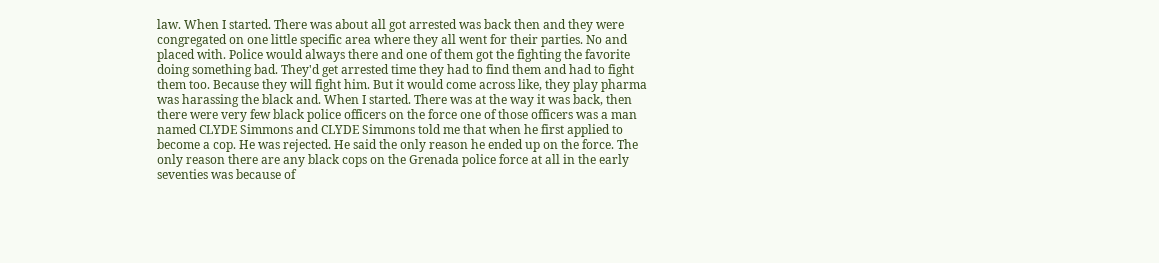law. When I started. There was about all got arrested was back then and they were congregated on one little specific area where they all went for their parties. No and placed with. Police would always there and one of them got the fighting the favorite doing something bad. They'd get arrested time they had to find them and had to fight them too. Because they will fight him. But it would come across like, they play pharma was harassing the black and. When I started. There was at the way it was back, then there were very few black police officers on the force one of those officers was a man named CLYDE Simmons and CLYDE Simmons told me that when he first applied to become a cop. He was rejected. He said the only reason he ended up on the force. The only reason there are any black cops on the Grenada police force at all in the early seventies was because of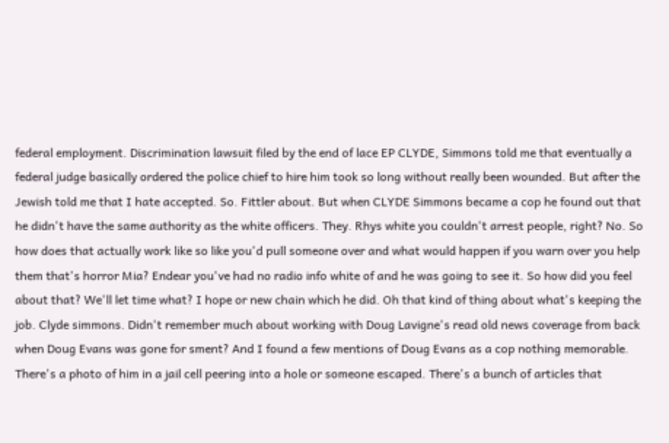federal employment. Discrimination lawsuit filed by the end of lace EP CLYDE, Simmons told me that eventually a federal judge basically ordered the police chief to hire him took so long without really been wounded. But after the Jewish told me that I hate accepted. So. Fittler about. But when CLYDE Simmons became a cop he found out that he didn't have the same authority as the white officers. They. Rhys white you couldn't arrest people, right? No. So how does that actually work like so like you'd pull someone over and what would happen if you warn over you help them that's horror Mia? Endear you've had no radio info white of and he was going to see it. So how did you feel about that? We'll let time what? I hope or new chain which he did. Oh that kind of thing about what's keeping the job. Clyde simmons. Didn't remember much about working with Doug Lavigne's read old news coverage from back when Doug Evans was gone for sment? And I found a few mentions of Doug Evans as a cop nothing memorable. There's a photo of him in a jail cell peering into a hole or someone escaped. There's a bunch of articles that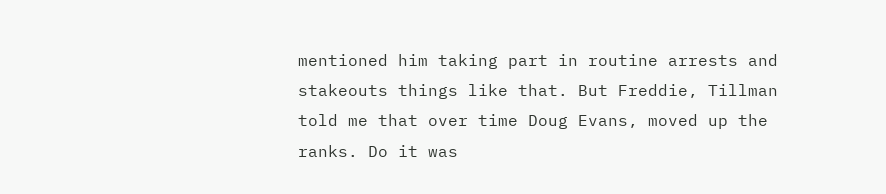mentioned him taking part in routine arrests and stakeouts things like that. But Freddie, Tillman told me that over time Doug Evans, moved up the ranks. Do it was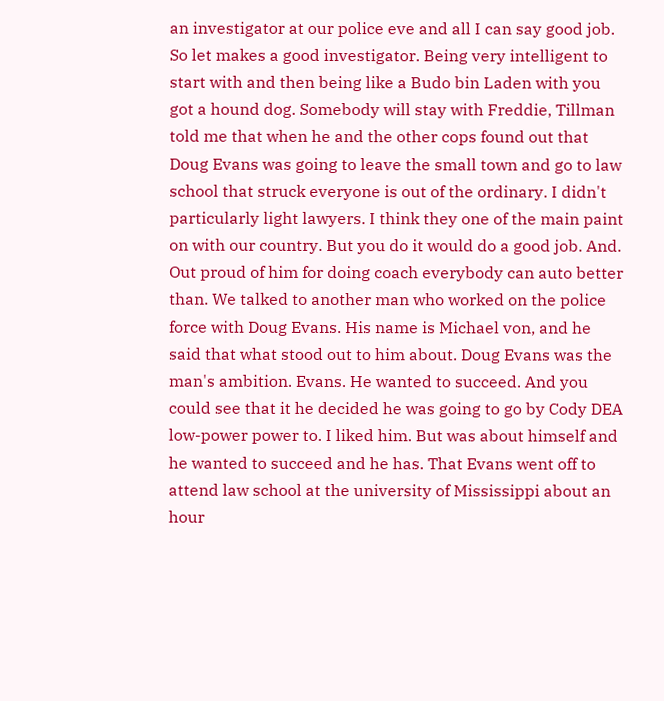an investigator at our police eve and all I can say good job. So let makes a good investigator. Being very intelligent to start with and then being like a Budo bin Laden with you got a hound dog. Somebody will stay with Freddie, Tillman told me that when he and the other cops found out that Doug Evans was going to leave the small town and go to law school that struck everyone is out of the ordinary. I didn't particularly light lawyers. I think they one of the main paint on with our country. But you do it would do a good job. And. Out proud of him for doing coach everybody can auto better than. We talked to another man who worked on the police force with Doug Evans. His name is Michael von, and he said that what stood out to him about. Doug Evans was the man's ambition. Evans. He wanted to succeed. And you could see that it he decided he was going to go by Cody DEA low-power power to. I liked him. But was about himself and he wanted to succeed and he has. That Evans went off to attend law school at the university of Mississippi about an hour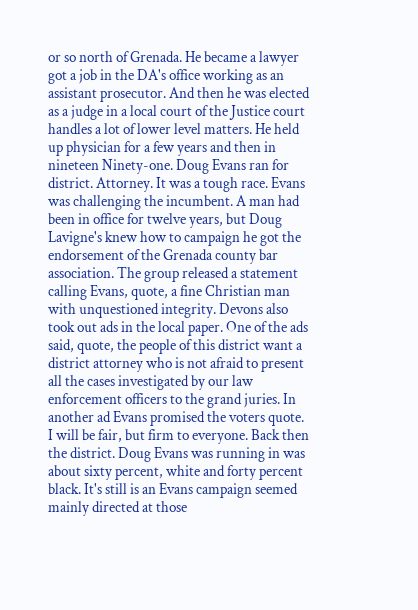or so north of Grenada. He became a lawyer got a job in the DA's office working as an assistant prosecutor. And then he was elected as a judge in a local court of the Justice court handles a lot of lower level matters. He held up physician for a few years and then in nineteen Ninety-one. Doug Evans ran for district. Attorney. It was a tough race. Evans was challenging the incumbent. A man had been in office for twelve years, but Doug Lavigne's knew how to campaign he got the endorsement of the Grenada county bar association. The group released a statement calling Evans, quote, a fine Christian man with unquestioned integrity. Devons also took out ads in the local paper. One of the ads said, quote, the people of this district want a district attorney who is not afraid to present all the cases investigated by our law enforcement officers to the grand juries. In another ad Evans promised the voters quote. I will be fair, but firm to everyone. Back then the district. Doug Evans was running in was about sixty percent, white and forty percent black. It's still is an Evans campaign seemed mainly directed at those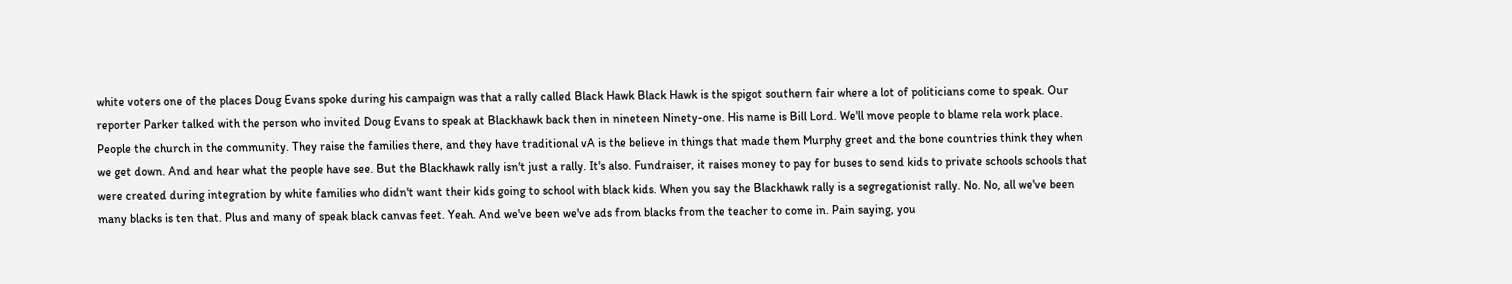white voters one of the places Doug Evans spoke during his campaign was that a rally called Black Hawk Black Hawk is the spigot southern fair where a lot of politicians come to speak. Our reporter Parker talked with the person who invited Doug Evans to speak at Blackhawk back then in nineteen Ninety-one. His name is Bill Lord. We'll move people to blame rela work place. People the church in the community. They raise the families there, and they have traditional vA is the believe in things that made them Murphy greet and the bone countries think they when we get down. And and hear what the people have see. But the Blackhawk rally isn't just a rally. It's also. Fundraiser, it raises money to pay for buses to send kids to private schools schools that were created during integration by white families who didn't want their kids going to school with black kids. When you say the Blackhawk rally is a segregationist rally. No. No, all we've been many blacks is ten that. Plus and many of speak black canvas feet. Yeah. And we've been we've ads from blacks from the teacher to come in. Pain saying, you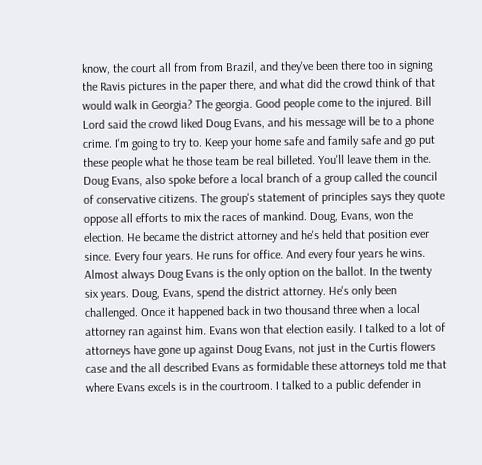know, the court all from from Brazil, and they've been there too in signing the Ravis pictures in the paper there, and what did the crowd think of that would walk in Georgia? The georgia. Good people come to the injured. Bill Lord said the crowd liked Doug Evans, and his message will be to a phone crime. I'm going to try to. Keep your home safe and family safe and go put these people what he those team be real billeted. You'll leave them in the. Doug Evans, also spoke before a local branch of a group called the council of conservative citizens. The group's statement of principles says they quote oppose all efforts to mix the races of mankind. Doug, Evans, won the election. He became the district attorney and he's held that position ever since. Every four years. He runs for office. And every four years he wins. Almost always Doug Evans is the only option on the ballot. In the twenty six years. Doug, Evans, spend the district attorney. He's only been challenged. Once it happened back in two thousand three when a local attorney ran against him. Evans won that election easily. I talked to a lot of attorneys have gone up against Doug Evans, not just in the Curtis flowers case and the all described Evans as formidable these attorneys told me that where Evans excels is in the courtroom. I talked to a public defender in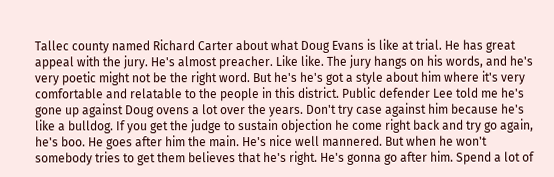Tallec county named Richard Carter about what Doug Evans is like at trial. He has great appeal with the jury. He's almost preacher. Like like. The jury hangs on his words, and he's very poetic might not be the right word. But he's he's got a style about him where it's very comfortable and relatable to the people in this district. Public defender Lee told me he's gone up against Doug ovens a lot over the years. Don't try case against him because he's like a bulldog. If you get the judge to sustain objection he come right back and try go again, he's boo. He goes after him the main. He's nice well mannered. But when he won't somebody tries to get them believes that he's right. He's gonna go after him. Spend a lot of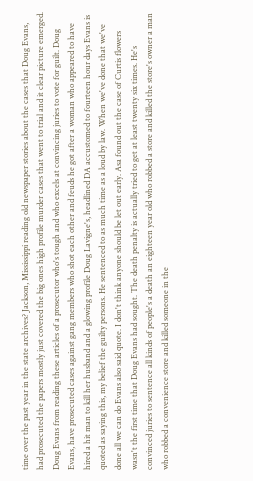time over the past year in the state archives? Jackson, Mississippi reading old newspaper stories about the cases that Doug Evans, had prosecuted the papers mostly just covered the big ones high profile murder cases that went to trial and it clear picture emerged. Doug Evans from reading these articles of a prosecutor who's tough and who excels at convincing juries to vote for guilt. Doug Evans, have prosecuted cases against gang members who shot each other and feuds he got after a woman who appeared to have hired a hit man to kill her husband and a glowing profile Doug Lavigne's, headlined DA accustomed to fourteen hour days Evans is quoted as saying this, my belief the guilty persons. He sentenced to as much time as a loud by law. When we've done that we've done all we can do Evans also said quote. I don't think anyone should be let out early. Asa found out the case of Curtis flowers wasn't the first time that Doug Evans had sought. The death penalty is actually tried to get at least twenty six times. He's convinced juries to sentence all kinds of people's a death an eighteen year old who robbed a store and killed the store's owner a man who robbed a convenience store and killed someone in the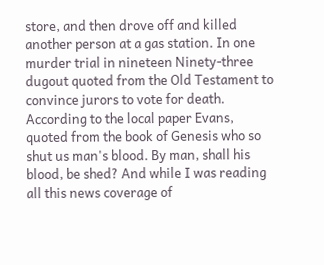store, and then drove off and killed another person at a gas station. In one murder trial in nineteen Ninety-three dugout quoted from the Old Testament to convince jurors to vote for death. According to the local paper Evans, quoted from the book of Genesis who so shut us man's blood. By man, shall his blood, be shed? And while I was reading all this news coverage of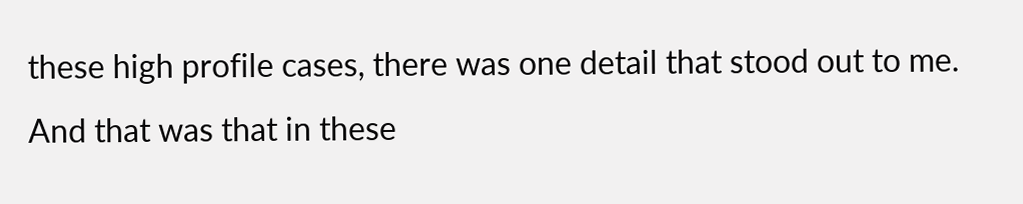these high profile cases, there was one detail that stood out to me. And that was that in these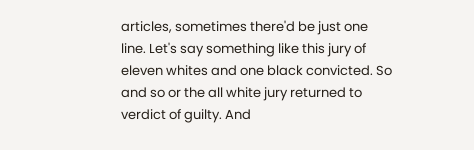articles, sometimes there'd be just one line. Let's say something like this jury of eleven whites and one black convicted. So and so or the all white jury returned to verdict of guilty. And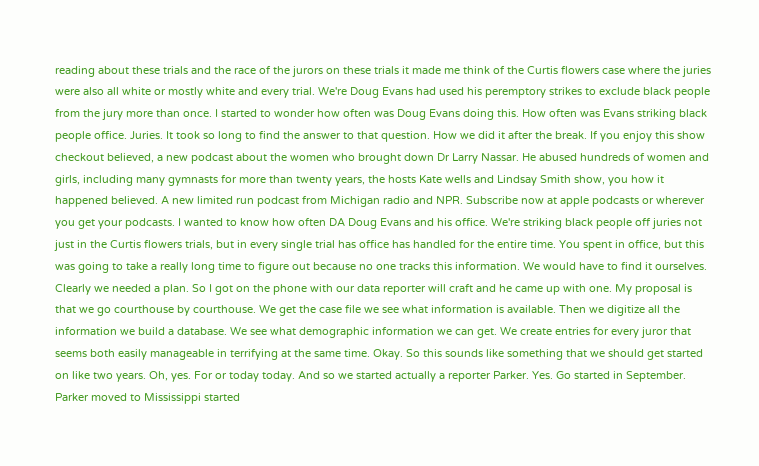reading about these trials and the race of the jurors on these trials it made me think of the Curtis flowers case where the juries were also all white or mostly white and every trial. We're Doug Evans had used his peremptory strikes to exclude black people from the jury more than once. I started to wonder how often was Doug Evans doing this. How often was Evans striking black people office. Juries. It took so long to find the answer to that question. How we did it after the break. If you enjoy this show checkout believed, a new podcast about the women who brought down Dr Larry Nassar. He abused hundreds of women and girls, including many gymnasts for more than twenty years, the hosts Kate wells and Lindsay Smith show, you how it happened believed. A new limited run podcast from Michigan radio and NPR. Subscribe now at apple podcasts or wherever you get your podcasts. I wanted to know how often DA Doug Evans and his office. We're striking black people off juries not just in the Curtis flowers trials, but in every single trial has office has handled for the entire time. You spent in office, but this was going to take a really long time to figure out because no one tracks this information. We would have to find it ourselves. Clearly we needed a plan. So I got on the phone with our data reporter will craft and he came up with one. My proposal is that we go courthouse by courthouse. We get the case file we see what information is available. Then we digitize all the information we build a database. We see what demographic information we can get. We create entries for every juror that seems both easily manageable in terrifying at the same time. Okay. So this sounds like something that we should get started on like two years. Oh, yes. For or today today. And so we started actually a reporter Parker. Yes. Go started in September. Parker moved to Mississippi started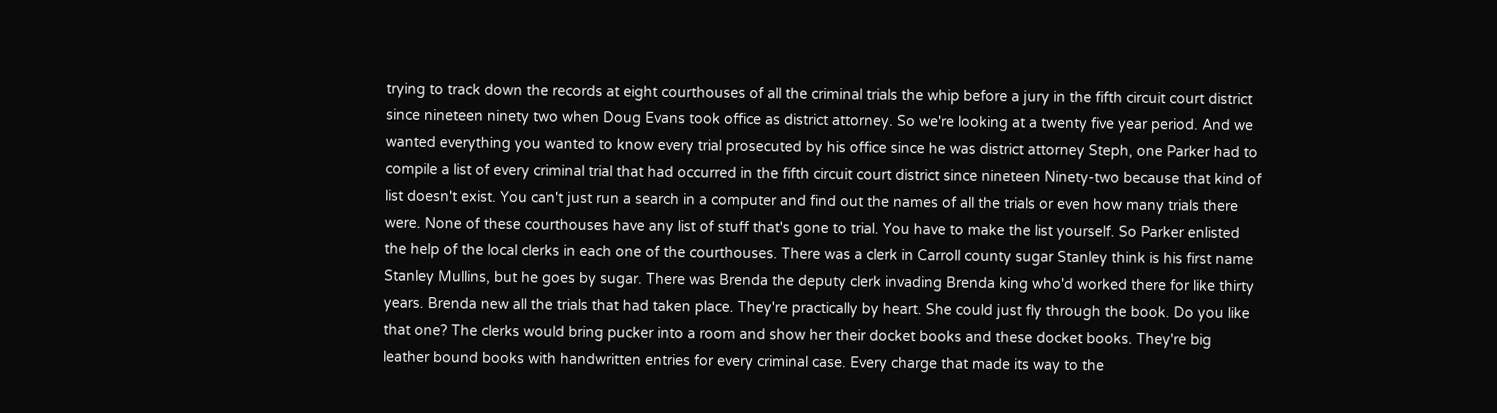trying to track down the records at eight courthouses of all the criminal trials the whip before a jury in the fifth circuit court district since nineteen ninety two when Doug Evans took office as district attorney. So we're looking at a twenty five year period. And we wanted everything you wanted to know every trial prosecuted by his office since he was district attorney Steph, one Parker had to compile a list of every criminal trial that had occurred in the fifth circuit court district since nineteen Ninety-two because that kind of list doesn't exist. You can't just run a search in a computer and find out the names of all the trials or even how many trials there were. None of these courthouses have any list of stuff that's gone to trial. You have to make the list yourself. So Parker enlisted the help of the local clerks in each one of the courthouses. There was a clerk in Carroll county sugar Stanley think is his first name Stanley Mullins, but he goes by sugar. There was Brenda the deputy clerk invading Brenda king who'd worked there for like thirty years. Brenda new all the trials that had taken place. They're practically by heart. She could just fly through the book. Do you like that one? The clerks would bring pucker into a room and show her their docket books and these docket books. They're big leather bound books with handwritten entries for every criminal case. Every charge that made its way to the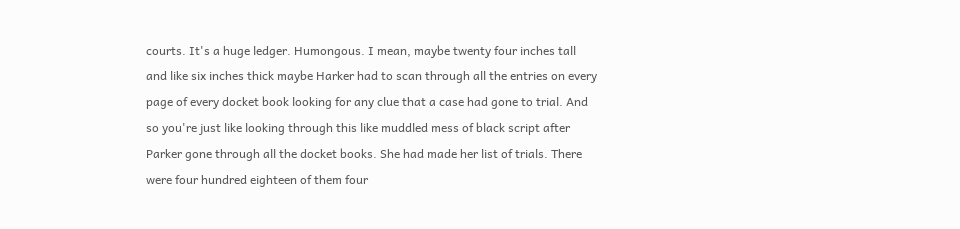courts. It's a huge ledger. Humongous. I mean, maybe twenty four inches tall and like six inches thick maybe Harker had to scan through all the entries on every page of every docket book looking for any clue that a case had gone to trial. And so you're just like looking through this like muddled mess of black script after Parker gone through all the docket books. She had made her list of trials. There were four hundred eighteen of them four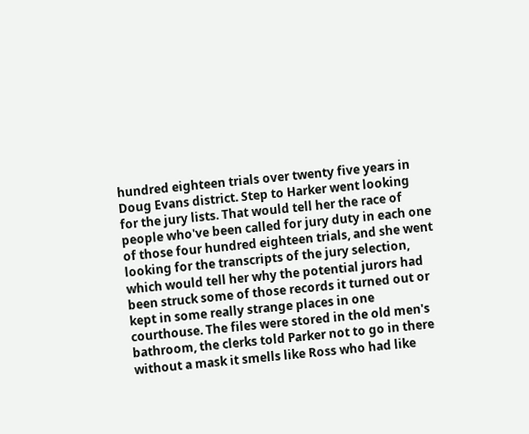hundred eighteen trials over twenty five years in Doug Evans district. Step to Harker went looking for the jury lists. That would tell her the race of people who've been called for jury duty in each one of those four hundred eighteen trials, and she went looking for the transcripts of the jury selection, which would tell her why the potential jurors had been struck some of those records it turned out or kept in some really strange places in one courthouse. The files were stored in the old men's bathroom, the clerks told Parker not to go in there without a mask it smells like Ross who had like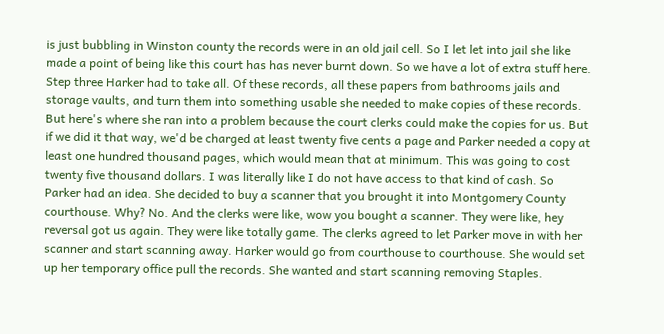is just bubbling in Winston county the records were in an old jail cell. So I let let into jail she like made a point of being like this court has has never burnt down. So we have a lot of extra stuff here. Step three Harker had to take all. Of these records, all these papers from bathrooms jails and storage vaults, and turn them into something usable she needed to make copies of these records. But here's where she ran into a problem because the court clerks could make the copies for us. But if we did it that way, we'd be charged at least twenty five cents a page and Parker needed a copy at least one hundred thousand pages, which would mean that at minimum. This was going to cost twenty five thousand dollars. I was literally like I do not have access to that kind of cash. So Parker had an idea. She decided to buy a scanner that you brought it into Montgomery County courthouse. Why? No. And the clerks were like, wow you bought a scanner. They were like, hey reversal got us again. They were like totally game. The clerks agreed to let Parker move in with her scanner and start scanning away. Harker would go from courthouse to courthouse. She would set up her temporary office pull the records. She wanted and start scanning removing Staples.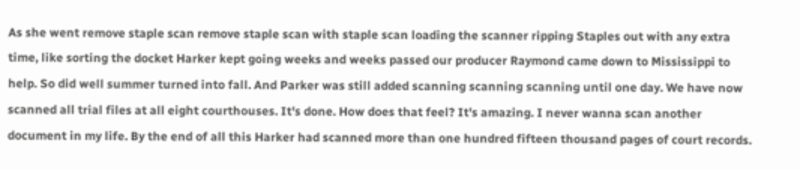As she went remove staple scan remove staple scan with staple scan loading the scanner ripping Staples out with any extra time, like sorting the docket Harker kept going weeks and weeks passed our producer Raymond came down to Mississippi to help. So did well summer turned into fall. And Parker was still added scanning scanning scanning until one day. We have now scanned all trial files at all eight courthouses. It's done. How does that feel? It's amazing. I never wanna scan another document in my life. By the end of all this Harker had scanned more than one hundred fifteen thousand pages of court records.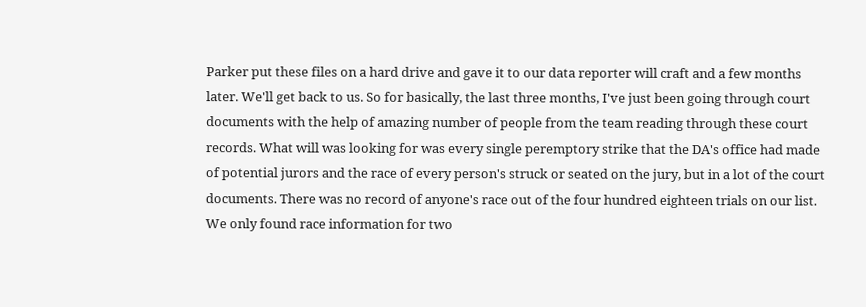Parker put these files on a hard drive and gave it to our data reporter will craft and a few months later. We'll get back to us. So for basically, the last three months, I've just been going through court documents with the help of amazing number of people from the team reading through these court records. What will was looking for was every single peremptory strike that the DA's office had made of potential jurors and the race of every person's struck or seated on the jury, but in a lot of the court documents. There was no record of anyone's race out of the four hundred eighteen trials on our list. We only found race information for two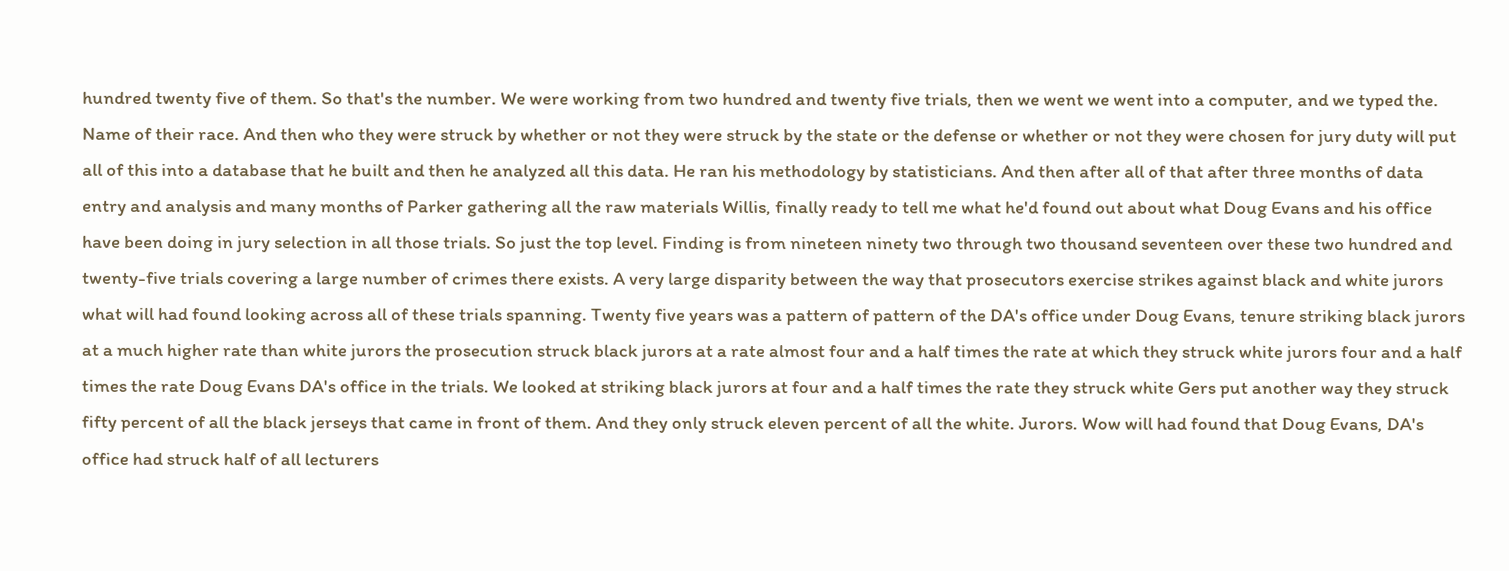hundred twenty five of them. So that's the number. We were working from two hundred and twenty five trials, then we went we went into a computer, and we typed the. Name of their race. And then who they were struck by whether or not they were struck by the state or the defense or whether or not they were chosen for jury duty will put all of this into a database that he built and then he analyzed all this data. He ran his methodology by statisticians. And then after all of that after three months of data entry and analysis and many months of Parker gathering all the raw materials Willis, finally ready to tell me what he'd found out about what Doug Evans and his office have been doing in jury selection in all those trials. So just the top level. Finding is from nineteen ninety two through two thousand seventeen over these two hundred and twenty-five trials covering a large number of crimes there exists. A very large disparity between the way that prosecutors exercise strikes against black and white jurors what will had found looking across all of these trials spanning. Twenty five years was a pattern of pattern of the DA's office under Doug Evans, tenure striking black jurors at a much higher rate than white jurors the prosecution struck black jurors at a rate almost four and a half times the rate at which they struck white jurors four and a half times the rate Doug Evans DA's office in the trials. We looked at striking black jurors at four and a half times the rate they struck white Gers put another way they struck fifty percent of all the black jerseys that came in front of them. And they only struck eleven percent of all the white. Jurors. Wow will had found that Doug Evans, DA's office had struck half of all lecturers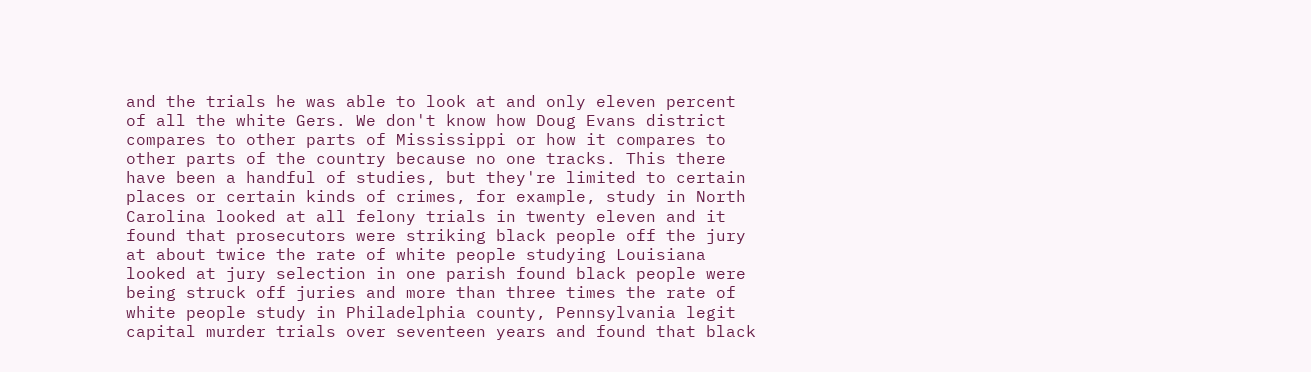and the trials he was able to look at and only eleven percent of all the white Gers. We don't know how Doug Evans district compares to other parts of Mississippi or how it compares to other parts of the country because no one tracks. This there have been a handful of studies, but they're limited to certain places or certain kinds of crimes, for example, study in North Carolina looked at all felony trials in twenty eleven and it found that prosecutors were striking black people off the jury at about twice the rate of white people studying Louisiana looked at jury selection in one parish found black people were being struck off juries and more than three times the rate of white people study in Philadelphia county, Pennsylvania legit capital murder trials over seventeen years and found that black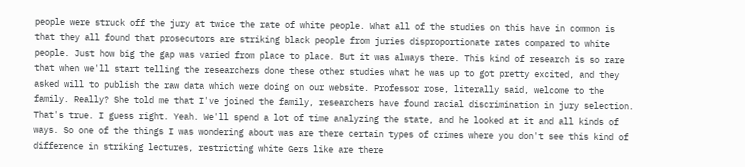people were struck off the jury at twice the rate of white people. What all of the studies on this have in common is that they all found that prosecutors are striking black people from juries disproportionate rates compared to white people. Just how big the gap was varied from place to place. But it was always there. This kind of research is so rare that when we'll start telling the researchers done these other studies what he was up to got pretty excited, and they asked will to publish the raw data which were doing on our website. Professor rose, literally said, welcome to the family. Really? She told me that I've joined the family, researchers have found racial discrimination in jury selection. That's true. I guess right. Yeah. We'll spend a lot of time analyzing the state, and he looked at it and all kinds of ways. So one of the things I was wondering about was are there certain types of crimes where you don't see this kind of difference in striking lectures, restricting white Gers like are there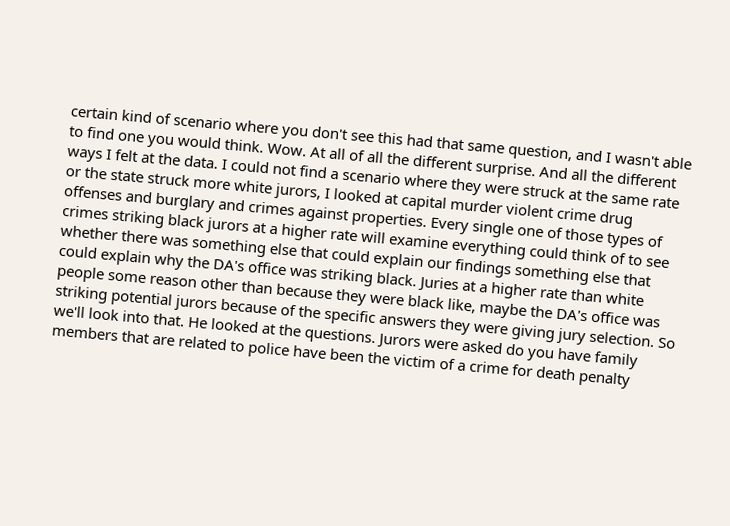certain kind of scenario where you don't see this had that same question, and I wasn't able to find one you would think. Wow. At all of all the different surprise. And all the different ways I felt at the data. I could not find a scenario where they were struck at the same rate or the state struck more white jurors, I looked at capital murder violent crime drug offenses and burglary and crimes against properties. Every single one of those types of crimes striking black jurors at a higher rate will examine everything could think of to see whether there was something else that could explain our findings something else that could explain why the DA's office was striking black. Juries at a higher rate than white people some reason other than because they were black like, maybe the DA's office was striking potential jurors because of the specific answers they were giving jury selection. So we'll look into that. He looked at the questions. Jurors were asked do you have family members that are related to police have been the victim of a crime for death penalty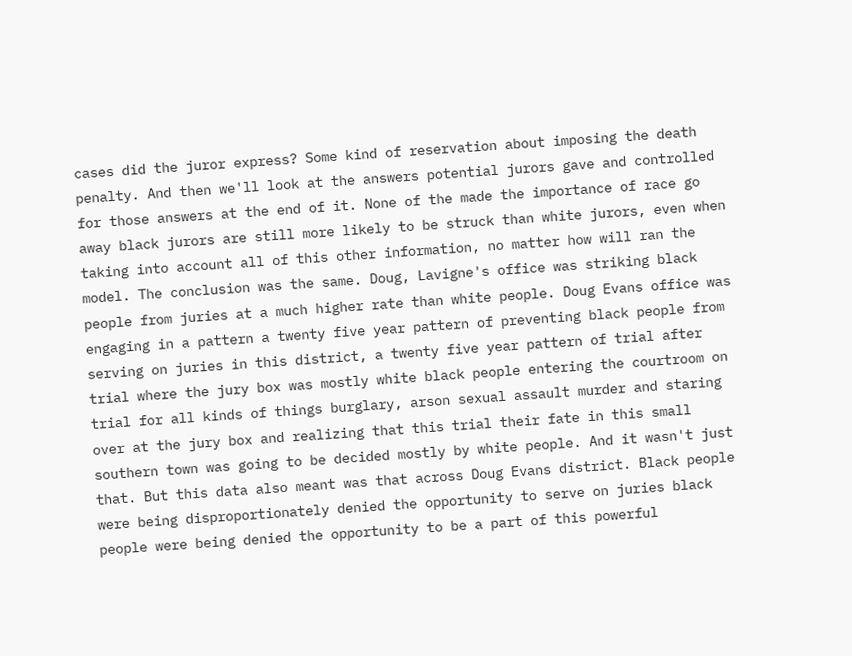cases did the juror express? Some kind of reservation about imposing the death penalty. And then we'll look at the answers potential jurors gave and controlled for those answers at the end of it. None of the made the importance of race go away black jurors are still more likely to be struck than white jurors, even when taking into account all of this other information, no matter how will ran the model. The conclusion was the same. Doug, Lavigne's office was striking black people from juries at a much higher rate than white people. Doug Evans office was engaging in a pattern a twenty five year pattern of preventing black people from serving on juries in this district, a twenty five year pattern of trial after trial where the jury box was mostly white black people entering the courtroom on trial for all kinds of things burglary, arson sexual assault murder and staring over at the jury box and realizing that this trial their fate in this small southern town was going to be decided mostly by white people. And it wasn't just that. But this data also meant was that across Doug Evans district. Black people were being disproportionately denied the opportunity to serve on juries black people were being denied the opportunity to be a part of this powerful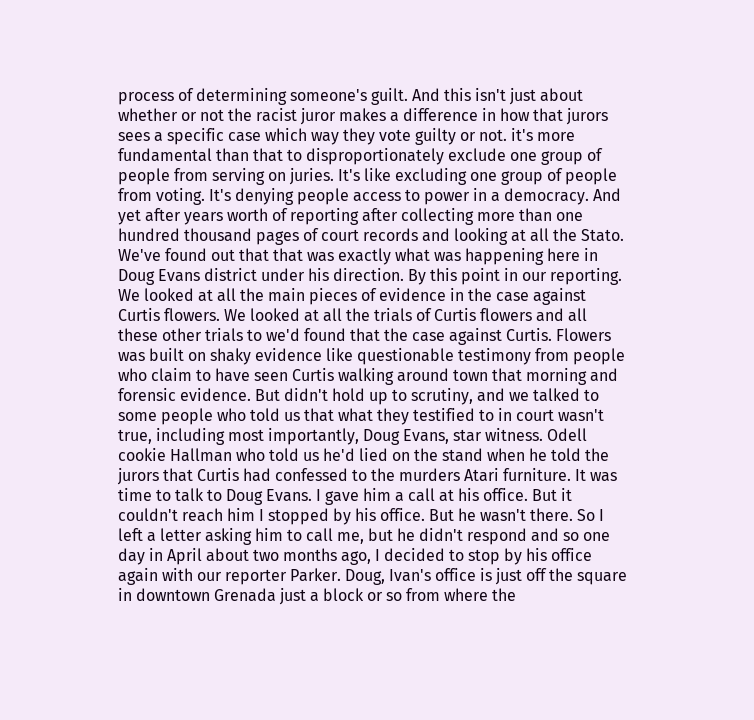process of determining someone's guilt. And this isn't just about whether or not the racist juror makes a difference in how that jurors sees a specific case which way they vote guilty or not. it's more fundamental than that to disproportionately exclude one group of people from serving on juries. It's like excluding one group of people from voting. It's denying people access to power in a democracy. And yet after years worth of reporting after collecting more than one hundred thousand pages of court records and looking at all the Stato. We've found out that that was exactly what was happening here in Doug Evans district under his direction. By this point in our reporting. We looked at all the main pieces of evidence in the case against Curtis flowers. We looked at all the trials of Curtis flowers and all these other trials to we'd found that the case against Curtis. Flowers was built on shaky evidence like questionable testimony from people who claim to have seen Curtis walking around town that morning and forensic evidence. But didn't hold up to scrutiny, and we talked to some people who told us that what they testified to in court wasn't true, including most importantly, Doug Evans, star witness. Odell cookie Hallman who told us he'd lied on the stand when he told the jurors that Curtis had confessed to the murders Atari furniture. It was time to talk to Doug Evans. I gave him a call at his office. But it couldn't reach him I stopped by his office. But he wasn't there. So I left a letter asking him to call me, but he didn't respond and so one day in April about two months ago, I decided to stop by his office again with our reporter Parker. Doug, Ivan's office is just off the square in downtown Grenada just a block or so from where the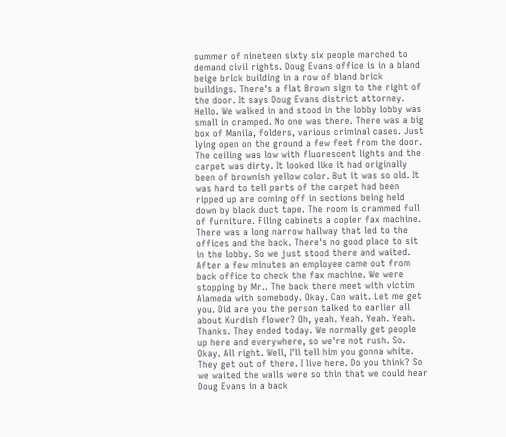summer of nineteen sixty six people marched to demand civil rights. Doug Evans office is in a bland beige brick building in a row of bland brick buildings. There's a flat Brown sign to the right of the door. It says Doug Evans district attorney. Hello. We walked in and stood in the lobby lobby was small in cramped. No one was there. There was a big box of Manila, folders, various criminal cases. Just lying open on the ground a few feet from the door. The ceiling was low with fluorescent lights and the carpet was dirty. It looked like it had originally been of brownish yellow color. But it was so old. It was hard to tell parts of the carpet had been ripped up are coming off in sections being held down by black duct tape. The room is crammed full of furniture. Filing cabinets a copier fax machine. There was a long narrow hallway that led to the offices and the back. There's no good place to sit in the lobby. So we just stood there and waited. After a few minutes an employee came out from back office to check the fax machine. We were stopping by Mr.. The back there meet with victim Alameda with somebody. Okay. Can wait. Let me get you. Did are you the person talked to earlier all about Kurdish flower? Oh, yeah. Yeah. Yeah. Yeah. Thanks. They ended today. We normally get people up here and everywhere, so we're not rush. So. Okay. All right. Well, I'll tell him you gonna white. They get out of there. I live here. Do you think? So we waited the walls were so thin that we could hear Doug Evans in a back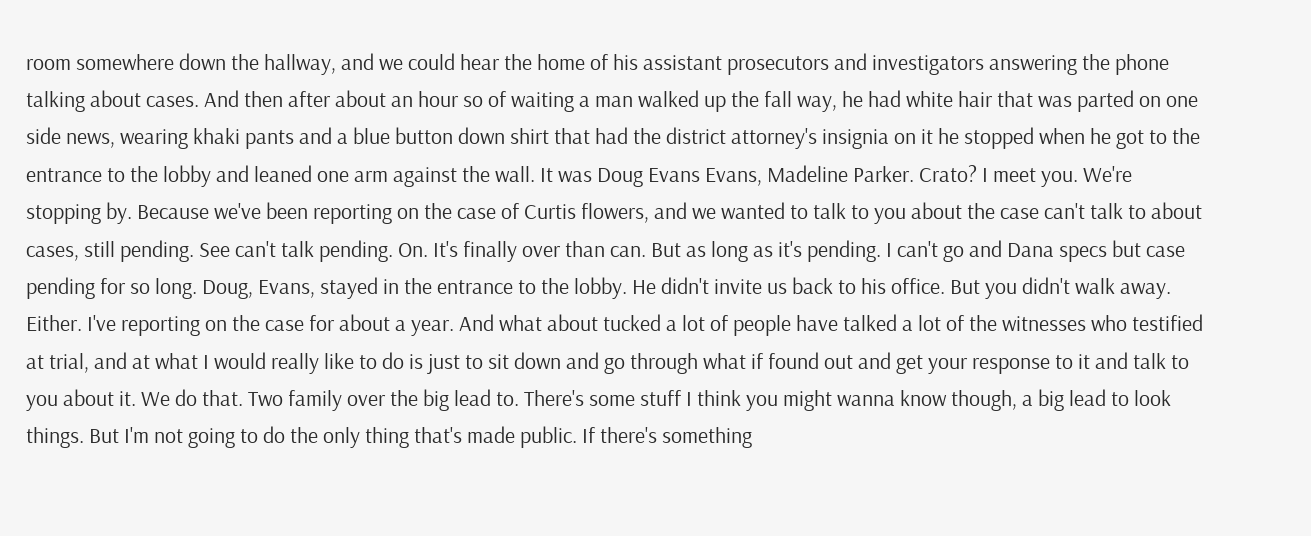room somewhere down the hallway, and we could hear the home of his assistant prosecutors and investigators answering the phone talking about cases. And then after about an hour so of waiting a man walked up the fall way, he had white hair that was parted on one side news, wearing khaki pants and a blue button down shirt that had the district attorney's insignia on it he stopped when he got to the entrance to the lobby and leaned one arm against the wall. It was Doug Evans Evans, Madeline Parker. Crato? I meet you. We're stopping by. Because we've been reporting on the case of Curtis flowers, and we wanted to talk to you about the case can't talk to about cases, still pending. See can't talk pending. On. It's finally over than can. But as long as it's pending. I can't go and Dana specs but case pending for so long. Doug, Evans, stayed in the entrance to the lobby. He didn't invite us back to his office. But you didn't walk away. Either. I've reporting on the case for about a year. And what about tucked a lot of people have talked a lot of the witnesses who testified at trial, and at what I would really like to do is just to sit down and go through what if found out and get your response to it and talk to you about it. We do that. Two family over the big lead to. There's some stuff I think you might wanna know though, a big lead to look things. But I'm not going to do the only thing that's made public. If there's something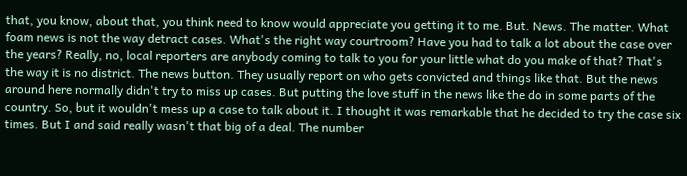that, you know, about that, you think need to know would appreciate you getting it to me. But. News. The matter. What foam news is not the way detract cases. What's the right way courtroom? Have you had to talk a lot about the case over the years? Really, no, local reporters are anybody coming to talk to you for your little what do you make of that? That's the way it is no district. The news button. They usually report on who gets convicted and things like that. But the news around here normally didn't try to miss up cases. But putting the love stuff in the news like the do in some parts of the country. So, but it wouldn't mess up a case to talk about it. I thought it was remarkable that he decided to try the case six times. But I and said really wasn't that big of a deal. The number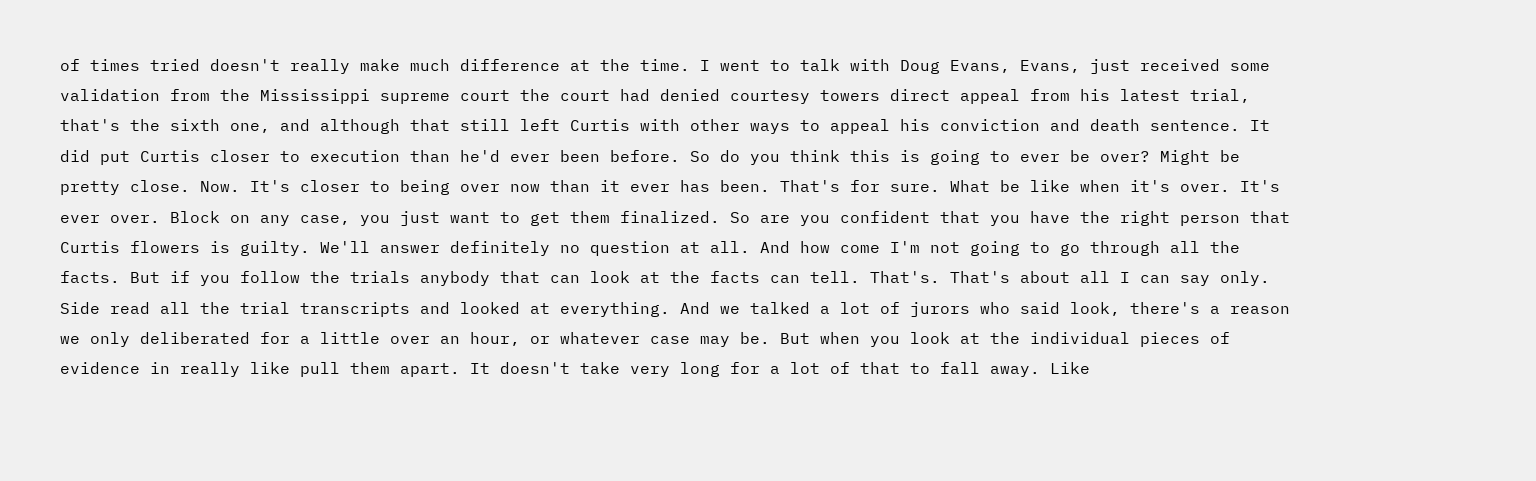of times tried doesn't really make much difference at the time. I went to talk with Doug Evans, Evans, just received some validation from the Mississippi supreme court the court had denied courtesy towers direct appeal from his latest trial, that's the sixth one, and although that still left Curtis with other ways to appeal his conviction and death sentence. It did put Curtis closer to execution than he'd ever been before. So do you think this is going to ever be over? Might be pretty close. Now. It's closer to being over now than it ever has been. That's for sure. What be like when it's over. It's ever over. Block on any case, you just want to get them finalized. So are you confident that you have the right person that Curtis flowers is guilty. We'll answer definitely no question at all. And how come I'm not going to go through all the facts. But if you follow the trials anybody that can look at the facts can tell. That's. That's about all I can say only. Side read all the trial transcripts and looked at everything. And we talked a lot of jurors who said look, there's a reason we only deliberated for a little over an hour, or whatever case may be. But when you look at the individual pieces of evidence in really like pull them apart. It doesn't take very long for a lot of that to fall away. Like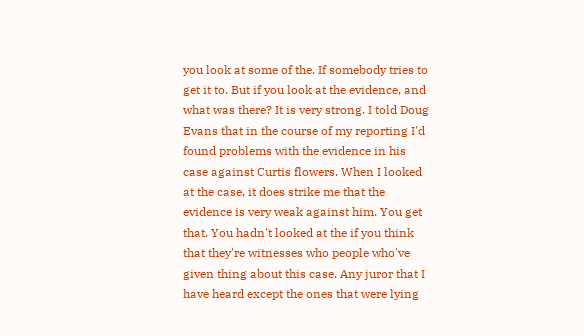you look at some of the. If somebody tries to get it to. But if you look at the evidence, and what was there? It is very strong. I told Doug Evans that in the course of my reporting I'd found problems with the evidence in his case against Curtis flowers. When I looked at the case, it does strike me that the evidence is very weak against him. You get that. You hadn't looked at the if you think that they're witnesses who people who've given thing about this case. Any juror that I have heard except the ones that were lying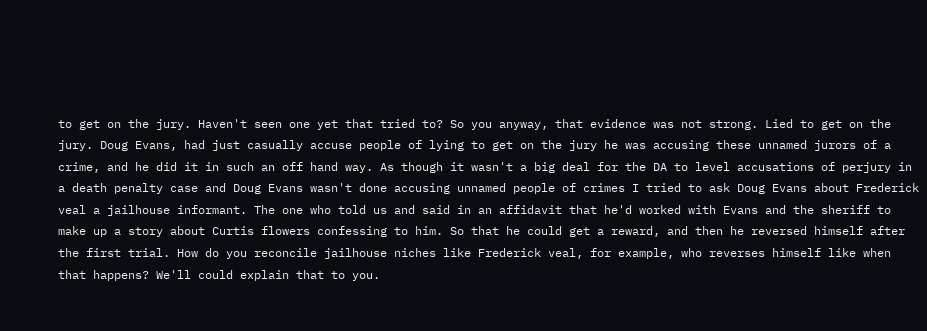to get on the jury. Haven't seen one yet that tried to? So you anyway, that evidence was not strong. Lied to get on the jury. Doug Evans, had just casually accuse people of lying to get on the jury he was accusing these unnamed jurors of a crime, and he did it in such an off hand way. As though it wasn't a big deal for the DA to level accusations of perjury in a death penalty case and Doug Evans wasn't done accusing unnamed people of crimes I tried to ask Doug Evans about Frederick veal a jailhouse informant. The one who told us and said in an affidavit that he'd worked with Evans and the sheriff to make up a story about Curtis flowers confessing to him. So that he could get a reward, and then he reversed himself after the first trial. How do you reconcile jailhouse niches like Frederick veal, for example, who reverses himself like when that happens? We'll could explain that to you.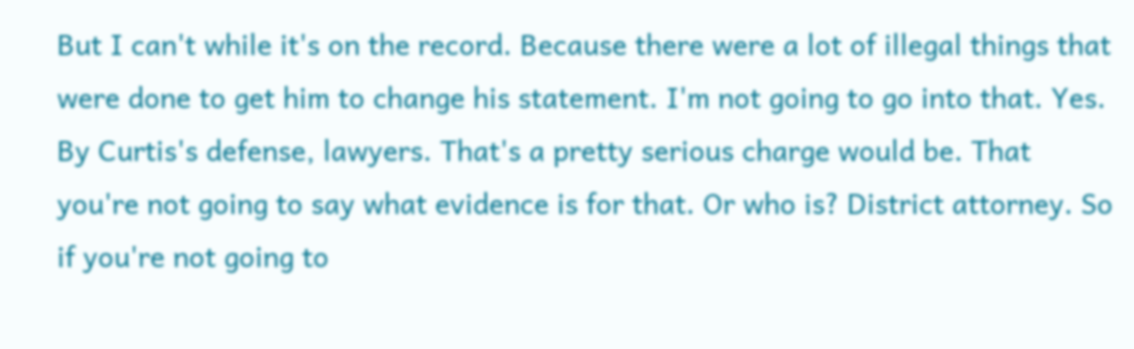But I can't while it's on the record. Because there were a lot of illegal things that were done to get him to change his statement. I'm not going to go into that. Yes. By Curtis's defense, lawyers. That's a pretty serious charge would be. That you're not going to say what evidence is for that. Or who is? District attorney. So if you're not going to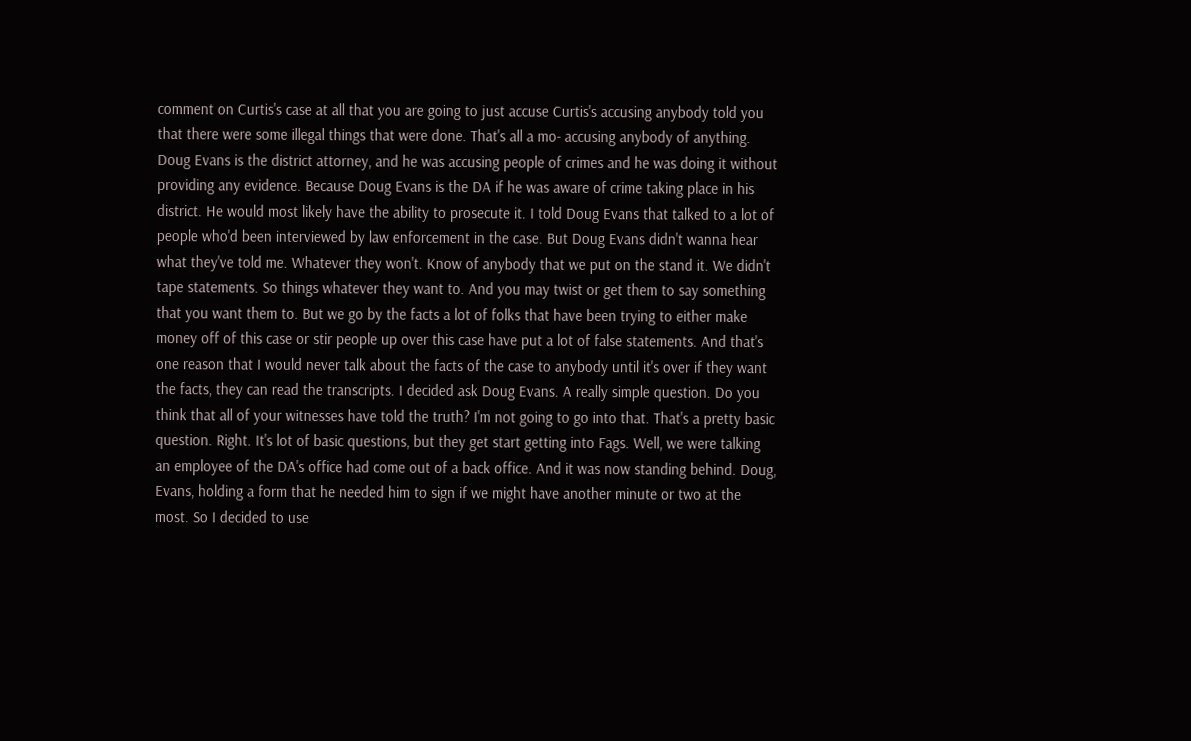comment on Curtis's case at all that you are going to just accuse Curtis's accusing anybody told you that there were some illegal things that were done. That's all a mo- accusing anybody of anything. Doug Evans is the district attorney, and he was accusing people of crimes and he was doing it without providing any evidence. Because Doug Evans is the DA if he was aware of crime taking place in his district. He would most likely have the ability to prosecute it. I told Doug Evans that talked to a lot of people who'd been interviewed by law enforcement in the case. But Doug Evans didn't wanna hear what they've told me. Whatever they won't. Know of anybody that we put on the stand it. We didn't tape statements. So things whatever they want to. And you may twist or get them to say something that you want them to. But we go by the facts a lot of folks that have been trying to either make money off of this case or stir people up over this case have put a lot of false statements. And that's one reason that I would never talk about the facts of the case to anybody until it's over if they want the facts, they can read the transcripts. I decided ask Doug Evans. A really simple question. Do you think that all of your witnesses have told the truth? I'm not going to go into that. That's a pretty basic question. Right. It's lot of basic questions, but they get start getting into Fags. Well, we were talking an employee of the DA's office had come out of a back office. And it was now standing behind. Doug, Evans, holding a form that he needed him to sign if we might have another minute or two at the most. So I decided to use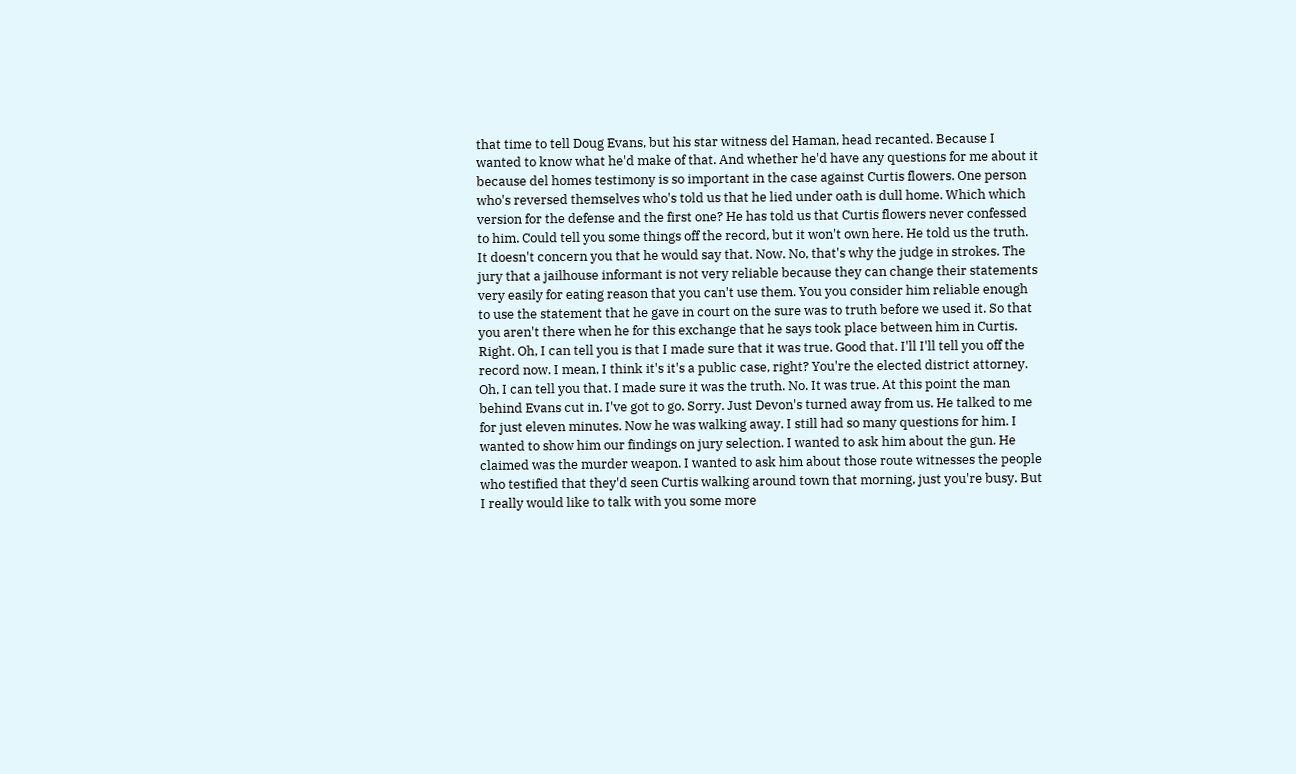that time to tell Doug Evans, but his star witness del Haman, head recanted. Because I wanted to know what he'd make of that. And whether he'd have any questions for me about it because del homes testimony is so important in the case against Curtis flowers. One person who's reversed themselves who's told us that he lied under oath is dull home. Which which version for the defense and the first one? He has told us that Curtis flowers never confessed to him. Could tell you some things off the record, but it won't own here. He told us the truth. It doesn't concern you that he would say that. Now. No, that's why the judge in strokes. The jury that a jailhouse informant is not very reliable because they can change their statements very easily for eating reason that you can't use them. You you consider him reliable enough to use the statement that he gave in court on the sure was to truth before we used it. So that you aren't there when he for this exchange that he says took place between him in Curtis. Right. Oh, I can tell you is that I made sure that it was true. Good that. I'll I'll tell you off the record now. I mean, I think it's it's a public case, right? You're the elected district attorney. Oh, I can tell you that. I made sure it was the truth. No. It was true. At this point the man behind Evans cut in. I've got to go. Sorry. Just Devon's turned away from us. He talked to me for just eleven minutes. Now he was walking away. I still had so many questions for him. I wanted to show him our findings on jury selection. I wanted to ask him about the gun. He claimed was the murder weapon. I wanted to ask him about those route witnesses the people who testified that they'd seen Curtis walking around town that morning, just you're busy. But I really would like to talk with you some more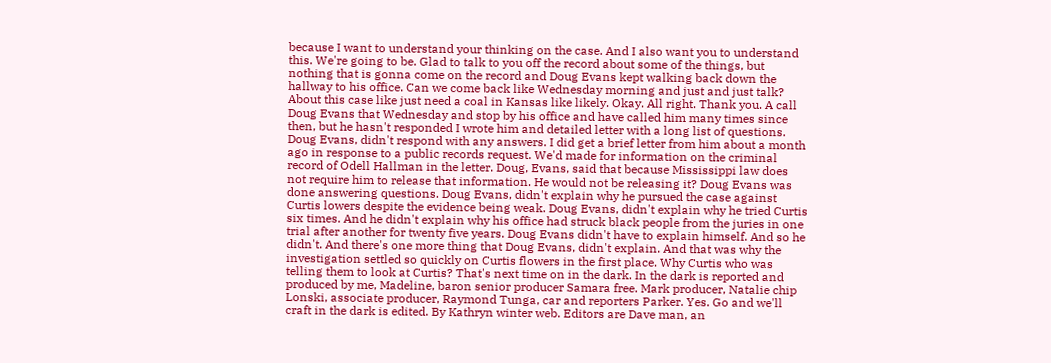because I want to understand your thinking on the case. And I also want you to understand this. We're going to be. Glad to talk to you off the record about some of the things, but nothing that is gonna come on the record and Doug Evans kept walking back down the hallway to his office. Can we come back like Wednesday morning and just and just talk? About this case like just need a coal in Kansas like likely. Okay. All right. Thank you. A call Doug Evans that Wednesday and stop by his office and have called him many times since then, but he hasn't responded I wrote him and detailed letter with a long list of questions. Doug Evans, didn't respond with any answers. I did get a brief letter from him about a month ago in response to a public records request. We'd made for information on the criminal record of Odell Hallman in the letter. Doug, Evans, said that because Mississippi law does not require him to release that information. He would not be releasing it? Doug Evans was done answering questions. Doug Evans, didn't explain why he pursued the case against Curtis lowers despite the evidence being weak. Doug Evans, didn't explain why he tried Curtis six times. And he didn't explain why his office had struck black people from the juries in one trial after another for twenty five years. Doug Evans didn't have to explain himself. And so he didn't. And there's one more thing that Doug Evans, didn't explain. And that was why the investigation settled so quickly on Curtis flowers in the first place. Why Curtis who was telling them to look at Curtis? That's next time on in the dark. In the dark is reported and produced by me, Madeline, baron senior producer Samara free. Mark producer, Natalie chip Lonski, associate producer, Raymond Tunga, car and reporters Parker. Yes. Go and we'll craft in the dark is edited. By Kathryn winter web. Editors are Dave man, an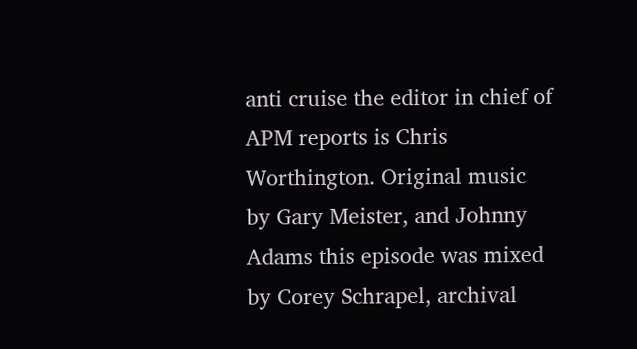anti cruise the editor in chief of APM reports is Chris Worthington. Original music by Gary Meister, and Johnny Adams this episode was mixed by Corey Schrapel, archival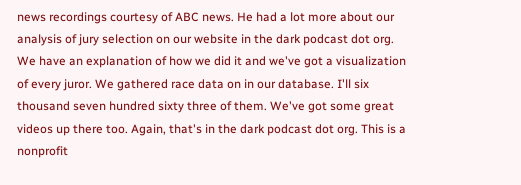news recordings courtesy of ABC news. He had a lot more about our analysis of jury selection on our website in the dark podcast dot org. We have an explanation of how we did it and we've got a visualization of every juror. We gathered race data on in our database. I'll six thousand seven hundred sixty three of them. We've got some great videos up there too. Again, that's in the dark podcast dot org. This is a nonprofit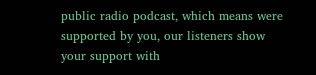public radio podcast, which means were supported by you, our listeners show your support with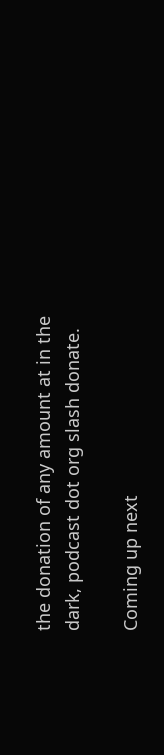the donation of any amount at in the dark, podcast dot org slash donate.

Coming up next